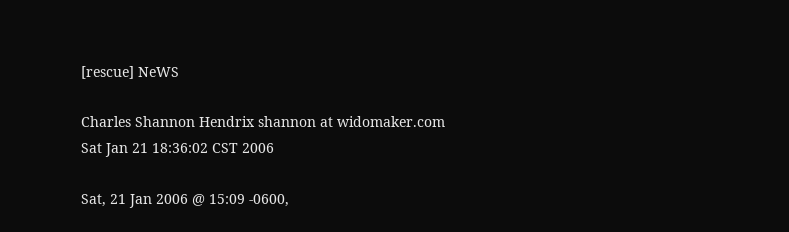[rescue] NeWS

Charles Shannon Hendrix shannon at widomaker.com
Sat Jan 21 18:36:02 CST 2006

Sat, 21 Jan 2006 @ 15:09 -0600,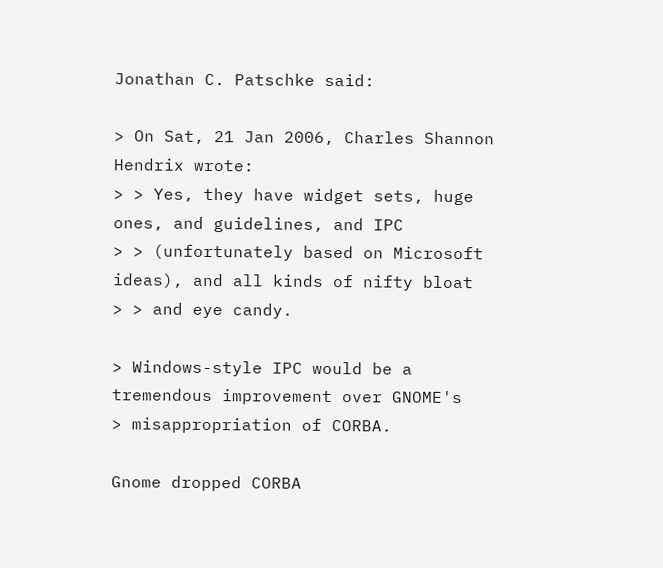Jonathan C. Patschke said:

> On Sat, 21 Jan 2006, Charles Shannon Hendrix wrote:
> > Yes, they have widget sets, huge ones, and guidelines, and IPC
> > (unfortunately based on Microsoft ideas), and all kinds of nifty bloat
> > and eye candy.

> Windows-style IPC would be a tremendous improvement over GNOME's
> misappropriation of CORBA.

Gnome dropped CORBA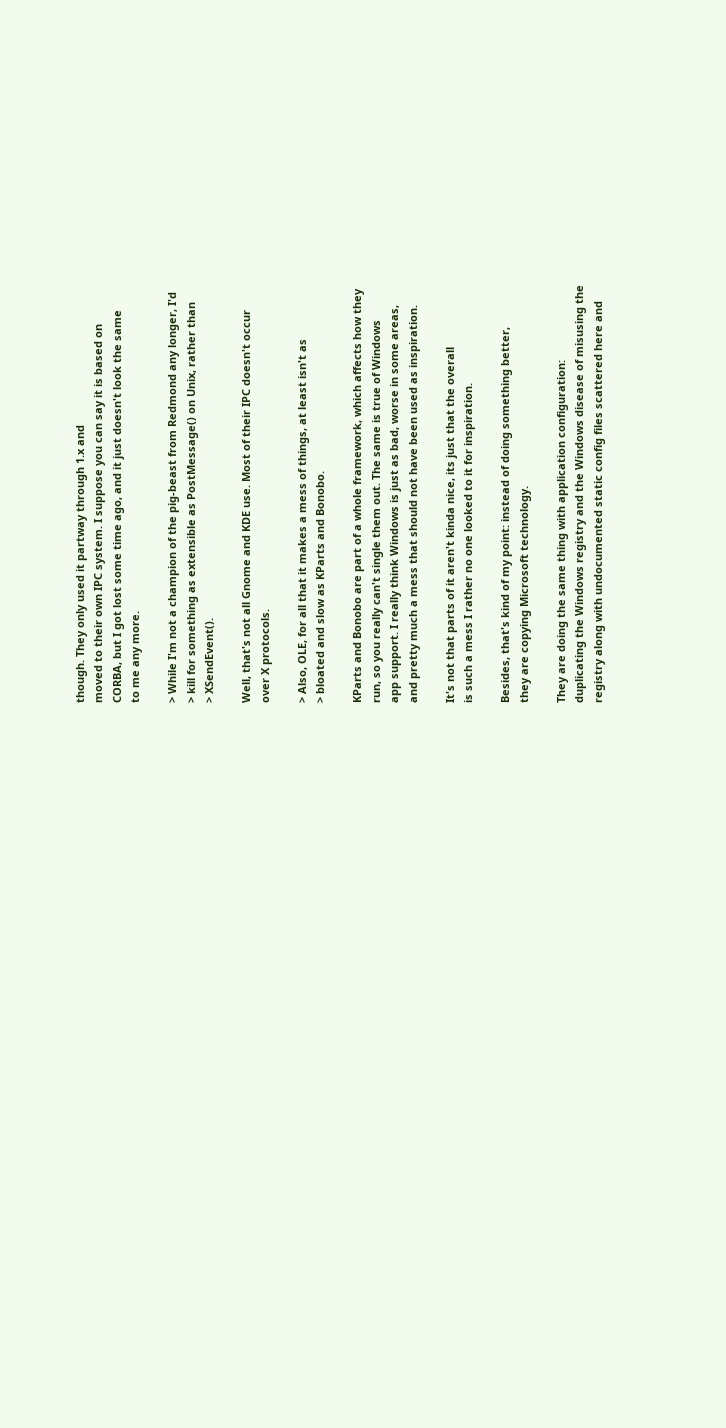though. They only used it partway through 1.x and
moved to their own IPC system. I suppose you can say it is based on
CORBA, but I got lost some time ago, and it just doesn't look the same
to me any more.

> While I'm not a champion of the pig-beast from Redmond any longer, I'd
> kill for something as extensible as PostMessage() on Unix, rather than
> XSendEvent().

Well, that's not all Gnome and KDE use. Most of their IPC doesn't occur
over X protocols.

> Also, OLE, for all that it makes a mess of things, at least isn't as
> bloated and slow as KParts and Bonobo.

KParts and Bonobo are part of a whole framework, which affects how they
run, so you really can't single them out. The same is true of Windows
app support. I really think Windows is just as bad, worse in some areas,
and pretty much a mess that should not have been used as inspiration.

It's not that parts of it aren't kinda nice, its just that the overall
is such a mess I rather no one looked to it for inspiration.

Besides, that's kind of my point: instead of doing something better,
they are copying Microsoft technology.

They are doing the same thing with application configuration:
duplicating the Windows registry and the Windows disease of misusing the
registry along with undocumented static config files scattered here and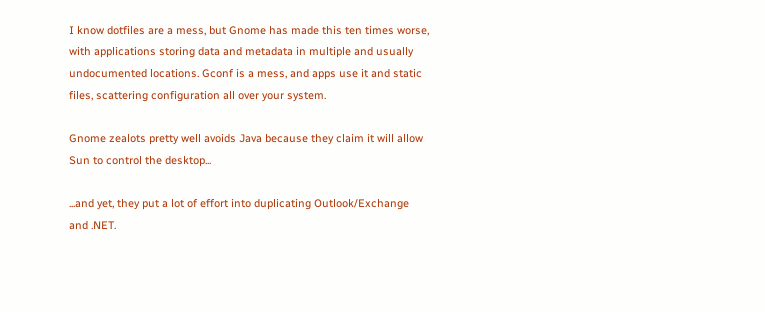I know dotfiles are a mess, but Gnome has made this ten times worse,
with applications storing data and metadata in multiple and usually
undocumented locations. Gconf is a mess, and apps use it and static
files, scattering configuration all over your system.

Gnome zealots pretty well avoids Java because they claim it will allow
Sun to control the desktop...

...and yet, they put a lot of effort into duplicating Outlook/Exchange
and .NET.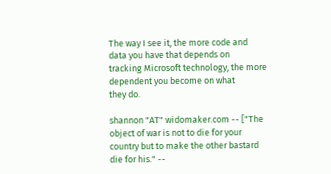The way I see it, the more code and data you have that depends on
tracking Microsoft technology, the more dependent you become on what
they do.

shannon "AT" widomaker.com -- ["The object of war is not to die for your
country but to make the other bastard die for his." --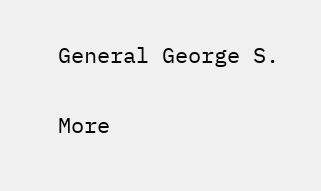General George S.

More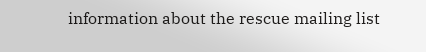information about the rescue mailing list